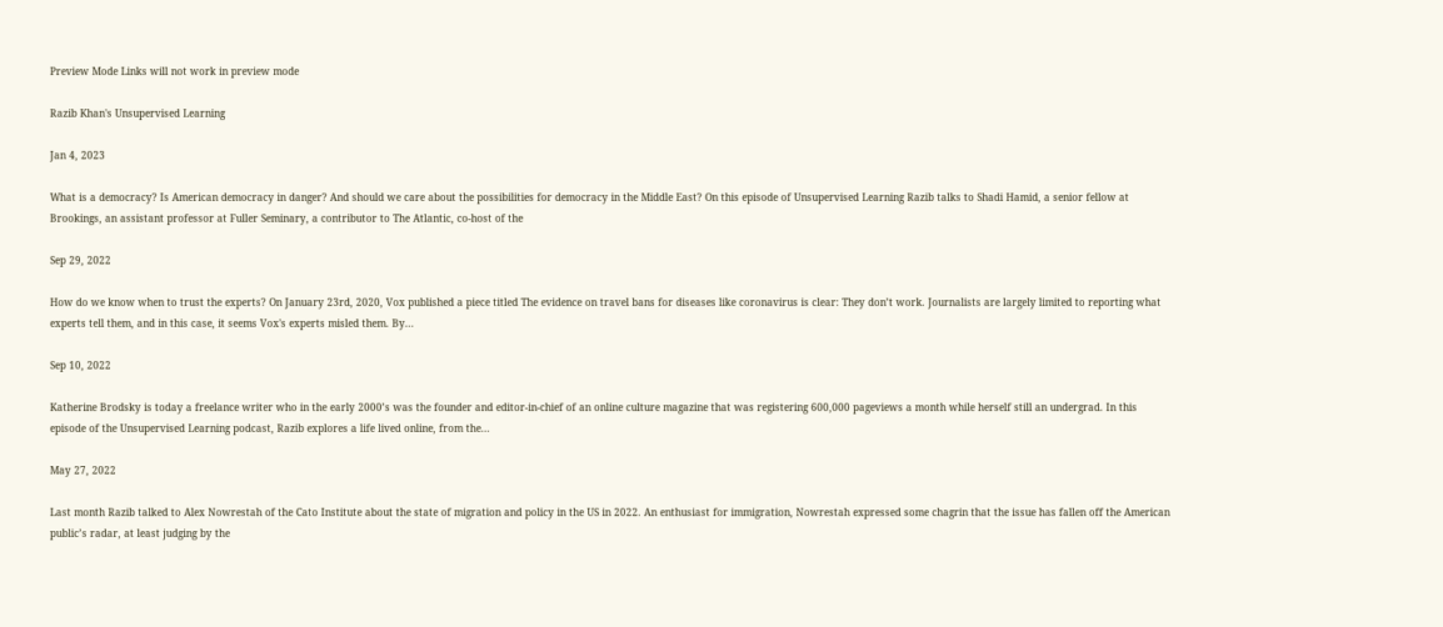Preview Mode Links will not work in preview mode

Razib Khan's Unsupervised Learning

Jan 4, 2023

What is a democracy? Is American democracy in danger? And should we care about the possibilities for democracy in the Middle East? On this episode of Unsupervised Learning Razib talks to Shadi Hamid, a senior fellow at Brookings, an assistant professor at Fuller Seminary, a contributor to The Atlantic, co-host of the

Sep 29, 2022

How do we know when to trust the experts? On January 23rd, 2020, Vox published a piece titled The evidence on travel bans for diseases like coronavirus is clear: They don’t work. Journalists are largely limited to reporting what experts tell them, and in this case, it seems Vox's experts misled them. By...

Sep 10, 2022

Katherine Brodsky is today a freelance writer who in the early 2000’s was the founder and editor-in-chief of an online culture magazine that was registering 600,000 pageviews a month while herself still an undergrad. In this episode of the Unsupervised Learning podcast, Razib explores a life lived online, from the...

May 27, 2022

Last month Razib talked to Alex Nowrestah of the Cato Institute about the state of migration and policy in the US in 2022. An enthusiast for immigration, Nowrestah expressed some chagrin that the issue has fallen off the American public’s radar, at least judging by the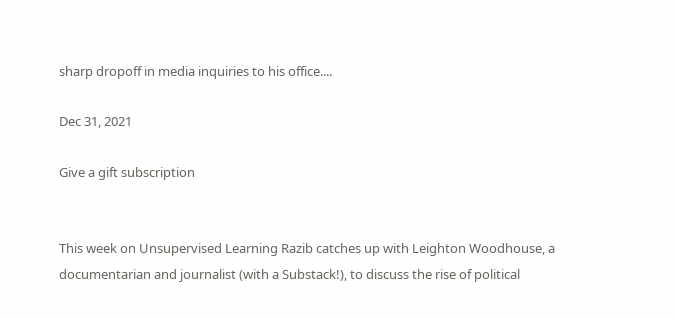sharp dropoff in media inquiries to his office....

Dec 31, 2021

Give a gift subscription


This week on Unsupervised Learning Razib catches up with Leighton Woodhouse, a documentarian and journalist (with a Substack!), to discuss the rise of political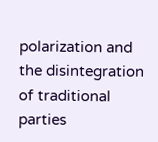polarization and the disintegration of traditional parties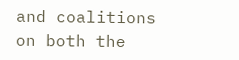and coalitions on both the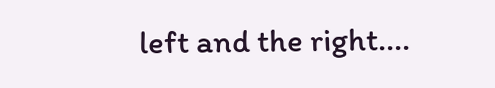left and the right....